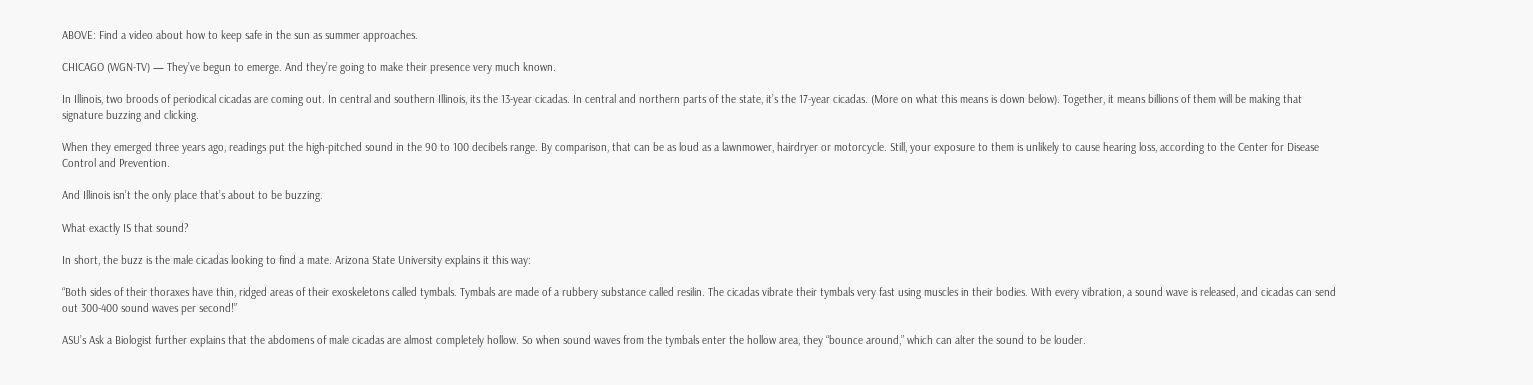ABOVE: Find a video about how to keep safe in the sun as summer approaches.

CHICAGO (WGN-TV) — They’ve begun to emerge. And they’re going to make their presence very much known.

In Illinois, two broods of periodical cicadas are coming out. In central and southern Illinois, its the 13-year cicadas. In central and northern parts of the state, it’s the 17-year cicadas. (More on what this means is down below). Together, it means billions of them will be making that signature buzzing and clicking.

When they emerged three years ago, readings put the high-pitched sound in the 90 to 100 decibels range. By comparison, that can be as loud as a lawnmower, hairdryer or motorcycle. Still, your exposure to them is unlikely to cause hearing loss, according to the Center for Disease Control and Prevention.

And Illinois isn’t the only place that’s about to be buzzing.

What exactly IS that sound?

In short, the buzz is the male cicadas looking to find a mate. Arizona State University explains it this way:

“Both sides of their thoraxes have thin, ridged areas of their exoskeletons called tymbals. Tymbals are made of a rubbery substance called resilin. The cicadas vibrate their tymbals very fast using muscles in their bodies. With every vibration, a sound wave is released, and cicadas can send out 300-400 sound waves per second!”

ASU’s Ask a Biologist further explains that the abdomens of male cicadas are almost completely hollow. So when sound waves from the tymbals enter the hollow area, they “bounce around,” which can alter the sound to be louder.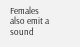Females also emit a sound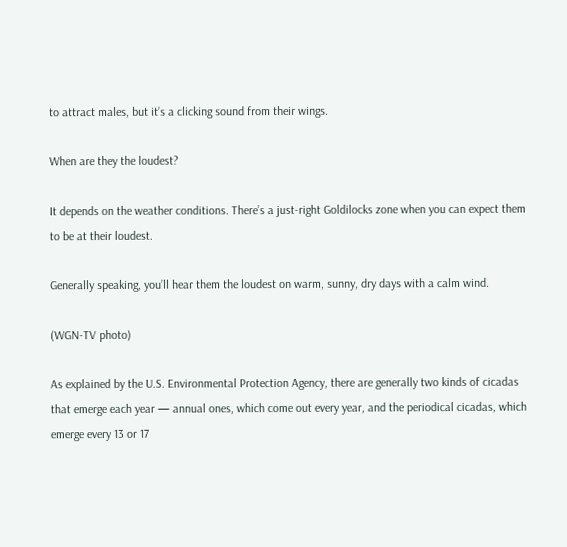to attract males, but it’s a clicking sound from their wings.

When are they the loudest?

It depends on the weather conditions. There’s a just-right Goldilocks zone when you can expect them to be at their loudest.

Generally speaking, you’ll hear them the loudest on warm, sunny, dry days with a calm wind.

(WGN-TV photo)

As explained by the U.S. Environmental Protection Agency, there are generally two kinds of cicadas that emerge each year — annual ones, which come out every year, and the periodical cicadas, which emerge every 13 or 17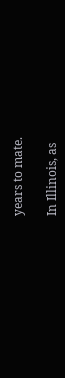years to mate.

In Illinois, as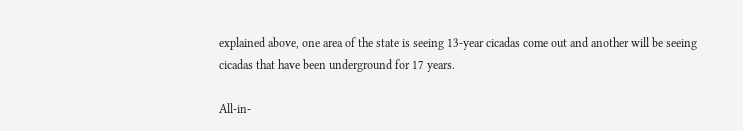explained above, one area of the state is seeing 13-year cicadas come out and another will be seeing cicadas that have been underground for 17 years.

All-in-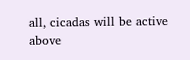all, cicadas will be active above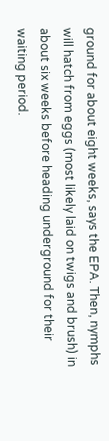ground for about eight weeks, says the EPA. Then, nymphs will hatch from eggs (most likely laid on twigs and brush) in about six weeks before heading underground for their waiting period.